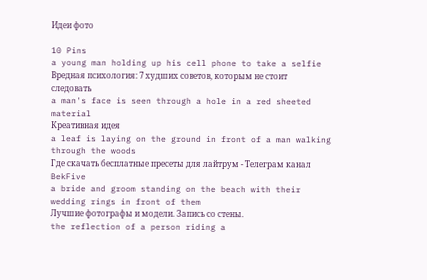Идеи фото

10 Pins
a young man holding up his cell phone to take a selfie
Вредная психология: 7 худших советов, которым не стоит следовать
a man's face is seen through a hole in a red sheeted material
Креативная идея
a leaf is laying on the ground in front of a man walking through the woods
Где скачать бесплатные пресеты для лайтрум - Телеграм канал BekFive
a bride and groom standing on the beach with their wedding rings in front of them
Лучшие фотографы и модели. Запись со стены.
the reflection of a person riding a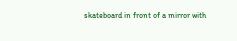skateboard in front of a mirror with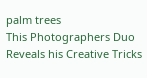palm trees
This Photographers Duo Reveals his Creative Tricks